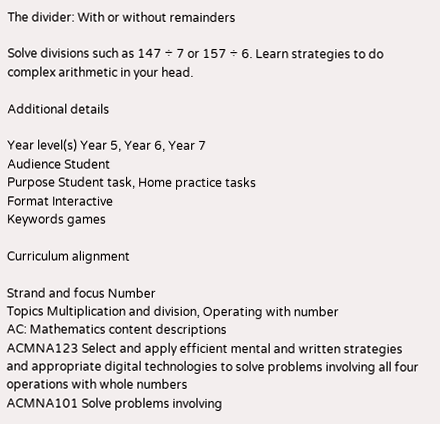The divider: With or without remainders

Solve divisions such as 147 ÷ 7 or 157 ÷ 6. Learn strategies to do complex arithmetic in your head.

Additional details

Year level(s) Year 5, Year 6, Year 7
Audience Student
Purpose Student task, Home practice tasks
Format Interactive
Keywords games

Curriculum alignment

Strand and focus Number
Topics Multiplication and division, Operating with number
AC: Mathematics content descriptions
ACMNA123 Select and apply efficient mental and written strategies and appropriate digital technologies to solve problems involving all four operations with whole numbers
ACMNA101 Solve problems involving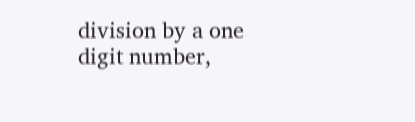division by a one digit number,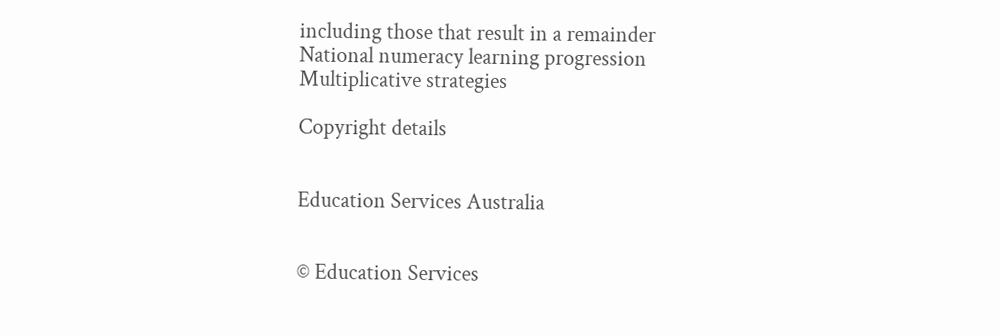including those that result in a remainder
National numeracy learning progression Multiplicative strategies

Copyright details


Education Services Australia


© Education Services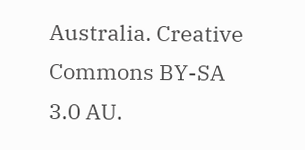Australia. Creative Commons BY-SA 3.0 AU.